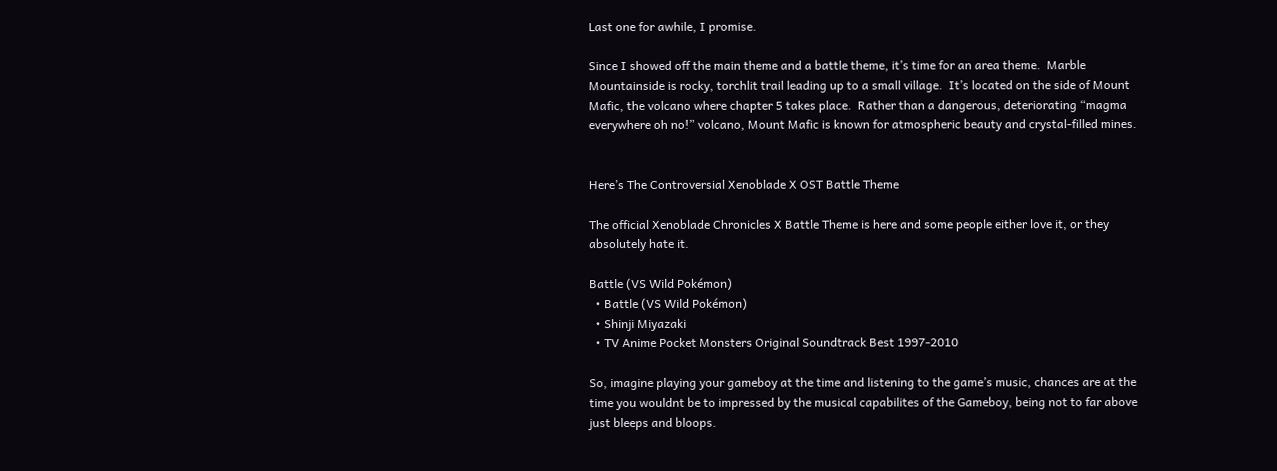Last one for awhile, I promise.

Since I showed off the main theme and a battle theme, it’s time for an area theme.  Marble Mountainside is rocky, torchlit trail leading up to a small village.  It’s located on the side of Mount Mafic, the volcano where chapter 5 takes place.  Rather than a dangerous, deteriorating “magma everywhere oh no!” volcano, Mount Mafic is known for atmospheric beauty and crystal-filled mines.


Here’s The Controversial Xenoblade X OST Battle Theme

The official Xenoblade Chronicles X Battle Theme is here and some people either love it, or they absolutely hate it.

Battle (VS Wild Pokémon)
  • Battle (VS Wild Pokémon)
  • Shinji Miyazaki
  • TV Anime Pocket Monsters Original Soundtrack Best 1997-2010

So, imagine playing your gameboy at the time and listening to the game’s music, chances are at the time you wouldnt be to impressed by the musical capabilites of the Gameboy, being not to far above just bleeps and bloops.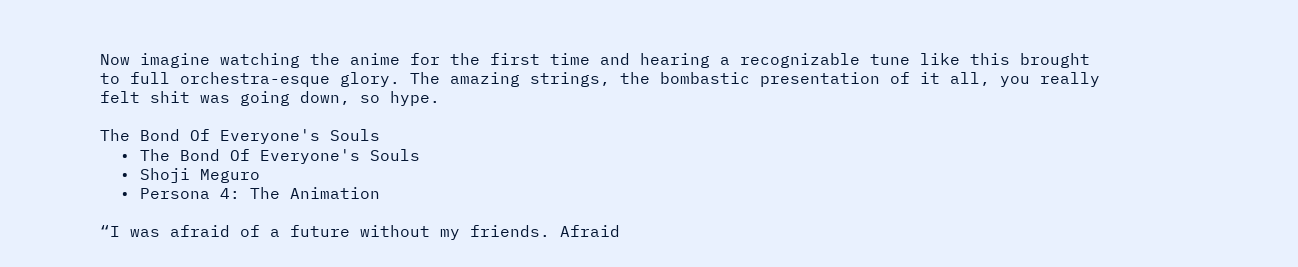Now imagine watching the anime for the first time and hearing a recognizable tune like this brought to full orchestra-esque glory. The amazing strings, the bombastic presentation of it all, you really felt shit was going down, so hype.

The Bond Of Everyone's Souls
  • The Bond Of Everyone's Souls
  • Shoji Meguro
  • Persona 4: The Animation

“I was afraid of a future without my friends. Afraid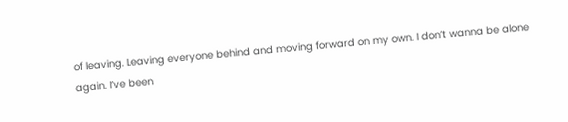of leaving. Leaving everyone behind and moving forward on my own. I don’t wanna be alone again. I’ve been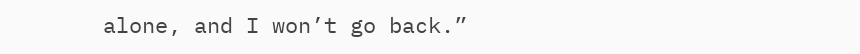alone, and I won’t go back.”